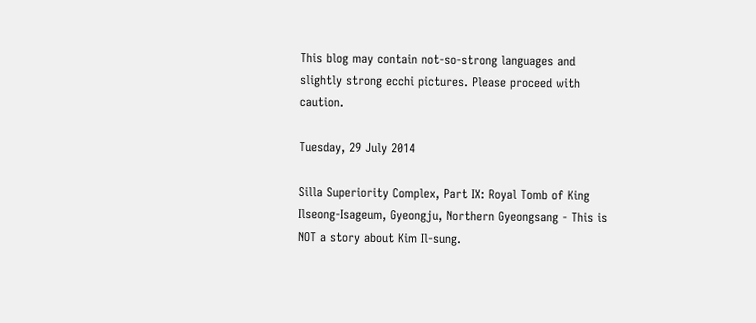This blog may contain not-so-strong languages and slightly strong ecchi pictures. Please proceed with caution.

Tuesday, 29 July 2014

Silla Superiority Complex, Part IX: Royal Tomb of King Ilseong-Isageum, Gyeongju, Northern Gyeongsang - This is NOT a story about Kim Il-sung.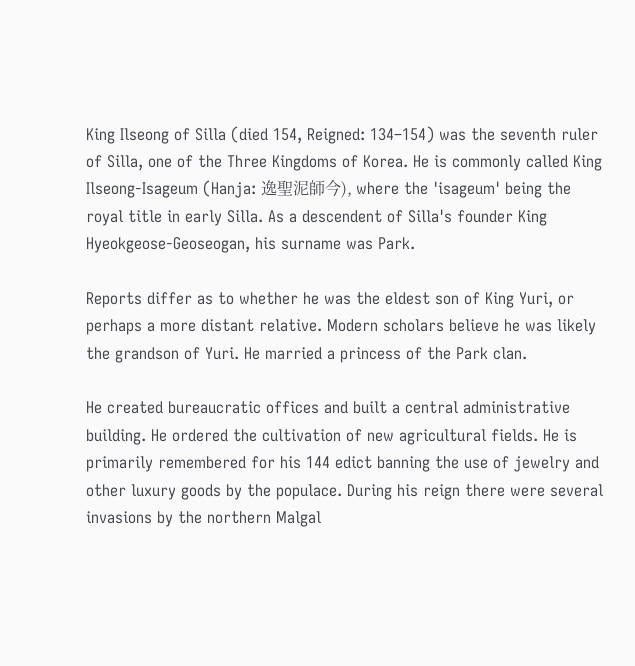King Ilseong of Silla (died 154, Reigned: 134–154) was the seventh ruler of Silla, one of the Three Kingdoms of Korea. He is commonly called King Ilseong-Isageum (Hanja: 逸聖泥師今), where the 'isageum' being the royal title in early Silla. As a descendent of Silla's founder King Hyeokgeose-Geoseogan, his surname was Park.

Reports differ as to whether he was the eldest son of King Yuri, or perhaps a more distant relative. Modern scholars believe he was likely the grandson of Yuri. He married a princess of the Park clan.

He created bureaucratic offices and built a central administrative building. He ordered the cultivation of new agricultural fields. He is primarily remembered for his 144 edict banning the use of jewelry and other luxury goods by the populace. During his reign there were several invasions by the northern Malgal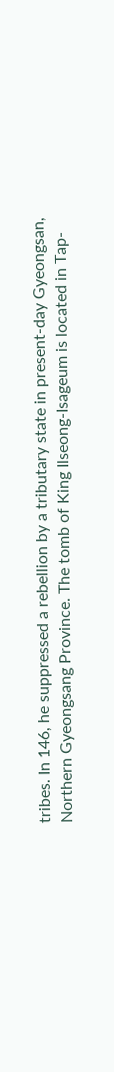tribes. In 146, he suppressed a rebellion by a tributary state in present-day Gyeongsan, Northern Gyeongsang Province. The tomb of King Ilseong-Isageum is located in Tap-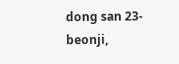dong san 23-beonji,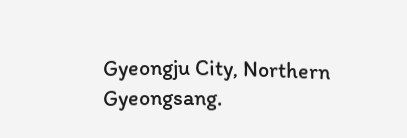Gyeongju City, Northern Gyeongsang.